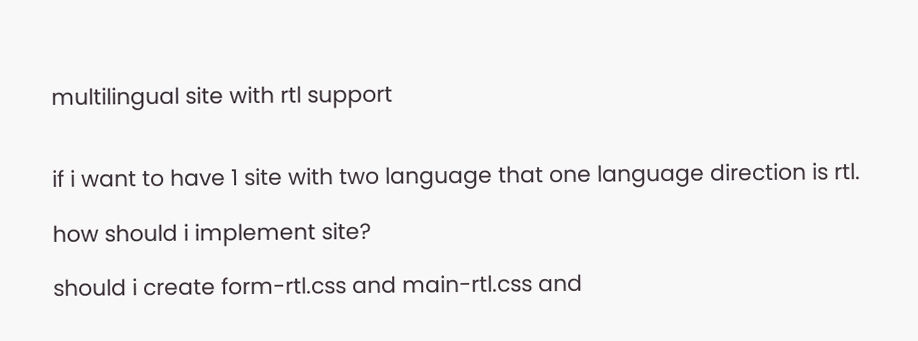multilingual site with rtl support


if i want to have 1 site with two language that one language direction is rtl.

how should i implement site?

should i create form-rtl.css and main-rtl.css and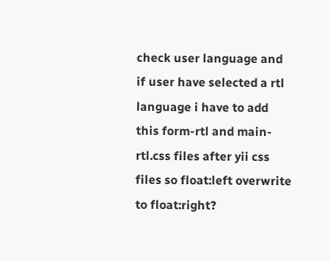check user language and if user have selected a rtl language i have to add this form-rtl and main-rtl.css files after yii css files so float:left overwrite to float:right?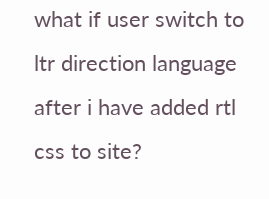what if user switch to ltr direction language after i have added rtl css to site?